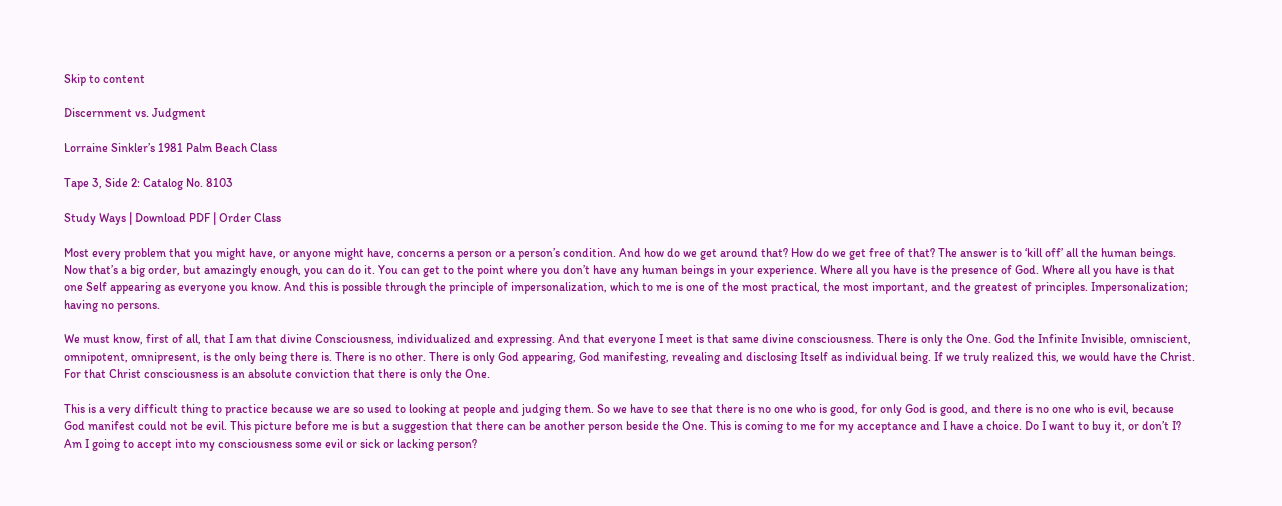Skip to content

Discernment vs. Judgment

Lorraine Sinkler’s 1981 Palm Beach Class

Tape 3, Side 2: Catalog No. 8103

Study Ways | Download PDF | Order Class

Most every problem that you might have, or anyone might have, concerns a person or a person’s condition. And how do we get around that? How do we get free of that? The answer is to ‘kill off’ all the human beings. Now that’s a big order, but amazingly enough, you can do it. You can get to the point where you don’t have any human beings in your experience. Where all you have is the presence of God. Where all you have is that one Self appearing as everyone you know. And this is possible through the principle of impersonalization, which to me is one of the most practical, the most important, and the greatest of principles. Impersonalization; having no persons.

We must know, first of all, that I am that divine Consciousness, individualized and expressing. And that everyone I meet is that same divine consciousness. There is only the One. God the Infinite Invisible, omniscient, omnipotent, omnipresent, is the only being there is. There is no other. There is only God appearing, God manifesting, revealing and disclosing Itself as individual being. If we truly realized this, we would have the Christ. For that Christ consciousness is an absolute conviction that there is only the One.

This is a very difficult thing to practice because we are so used to looking at people and judging them. So we have to see that there is no one who is good, for only God is good, and there is no one who is evil, because God manifest could not be evil. This picture before me is but a suggestion that there can be another person beside the One. This is coming to me for my acceptance and I have a choice. Do I want to buy it, or don’t I? Am I going to accept into my consciousness some evil or sick or lacking person?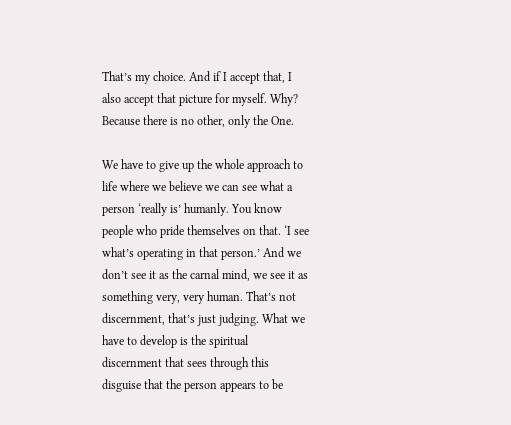That’s my choice. And if I accept that, I also accept that picture for myself. Why? Because there is no other, only the One.

We have to give up the whole approach to life where we believe we can see what a person ‘really is’ humanly. You know people who pride themselves on that. ‘I see what’s operating in that person.’ And we don’t see it as the carnal mind, we see it as something very, very human. That’s not discernment, that’s just judging. What we have to develop is the spiritual discernment that sees through this disguise that the person appears to be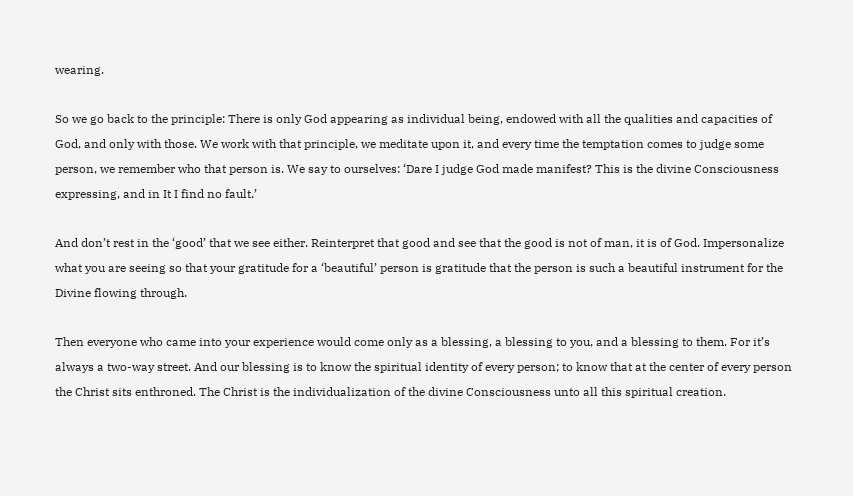wearing.

So we go back to the principle: There is only God appearing as individual being, endowed with all the qualities and capacities of God, and only with those. We work with that principle, we meditate upon it, and every time the temptation comes to judge some person, we remember who that person is. We say to ourselves: ‘Dare I judge God made manifest? This is the divine Consciousness expressing, and in It I find no fault.’

And don’t rest in the ‘good’ that we see either. Reinterpret that good and see that the good is not of man, it is of God. Impersonalize what you are seeing so that your gratitude for a ‘beautiful’ person is gratitude that the person is such a beautiful instrument for the Divine flowing through.

Then everyone who came into your experience would come only as a blessing, a blessing to you, and a blessing to them. For it’s always a two-way street. And our blessing is to know the spiritual identity of every person; to know that at the center of every person the Christ sits enthroned. The Christ is the individualization of the divine Consciousness unto all this spiritual creation.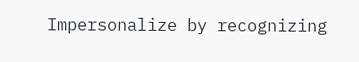Impersonalize by recognizing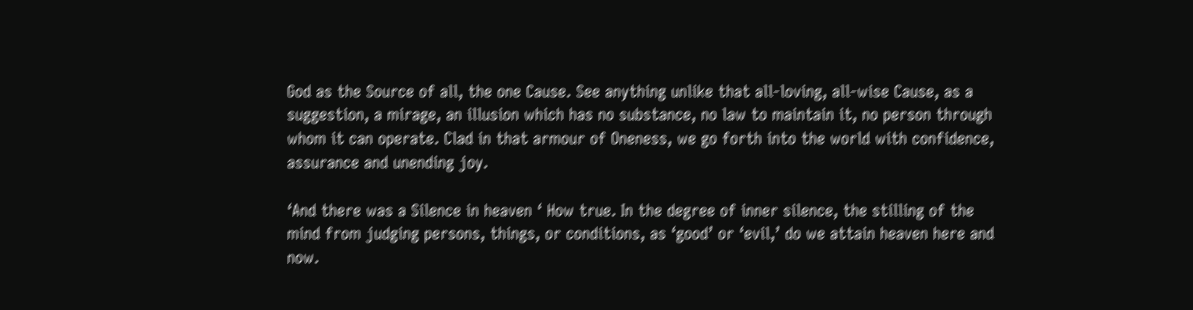God as the Source of all, the one Cause. See anything unlike that all-loving, all-wise Cause, as a suggestion, a mirage, an illusion which has no substance, no law to maintain it, no person through whom it can operate. Clad in that armour of Oneness, we go forth into the world with confidence, assurance and unending joy.

‘And there was a Silence in heaven ‘ How true. In the degree of inner silence, the stilling of the mind from judging persons, things, or conditions, as ‘good’ or ‘evil,’ do we attain heaven here and now.